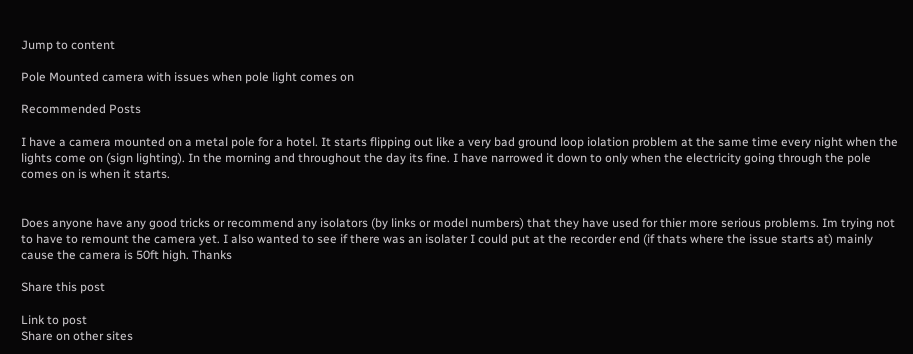Jump to content

Pole Mounted camera with issues when pole light comes on

Recommended Posts

I have a camera mounted on a metal pole for a hotel. It starts flipping out like a very bad ground loop iolation problem at the same time every night when the lights come on (sign lighting). In the morning and throughout the day its fine. I have narrowed it down to only when the electricity going through the pole comes on is when it starts.


Does anyone have any good tricks or recommend any isolators (by links or model numbers) that they have used for thier more serious problems. Im trying not to have to remount the camera yet. I also wanted to see if there was an isolater I could put at the recorder end (if thats where the issue starts at) mainly cause the camera is 50ft high. Thanks

Share this post

Link to post
Share on other sites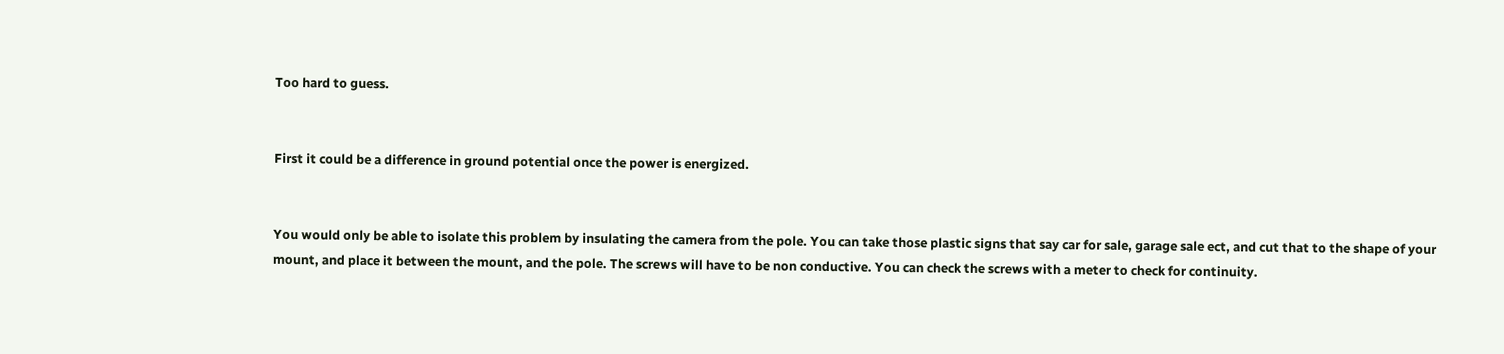Too hard to guess.


First it could be a difference in ground potential once the power is energized.


You would only be able to isolate this problem by insulating the camera from the pole. You can take those plastic signs that say car for sale, garage sale ect, and cut that to the shape of your mount, and place it between the mount, and the pole. The screws will have to be non conductive. You can check the screws with a meter to check for continuity.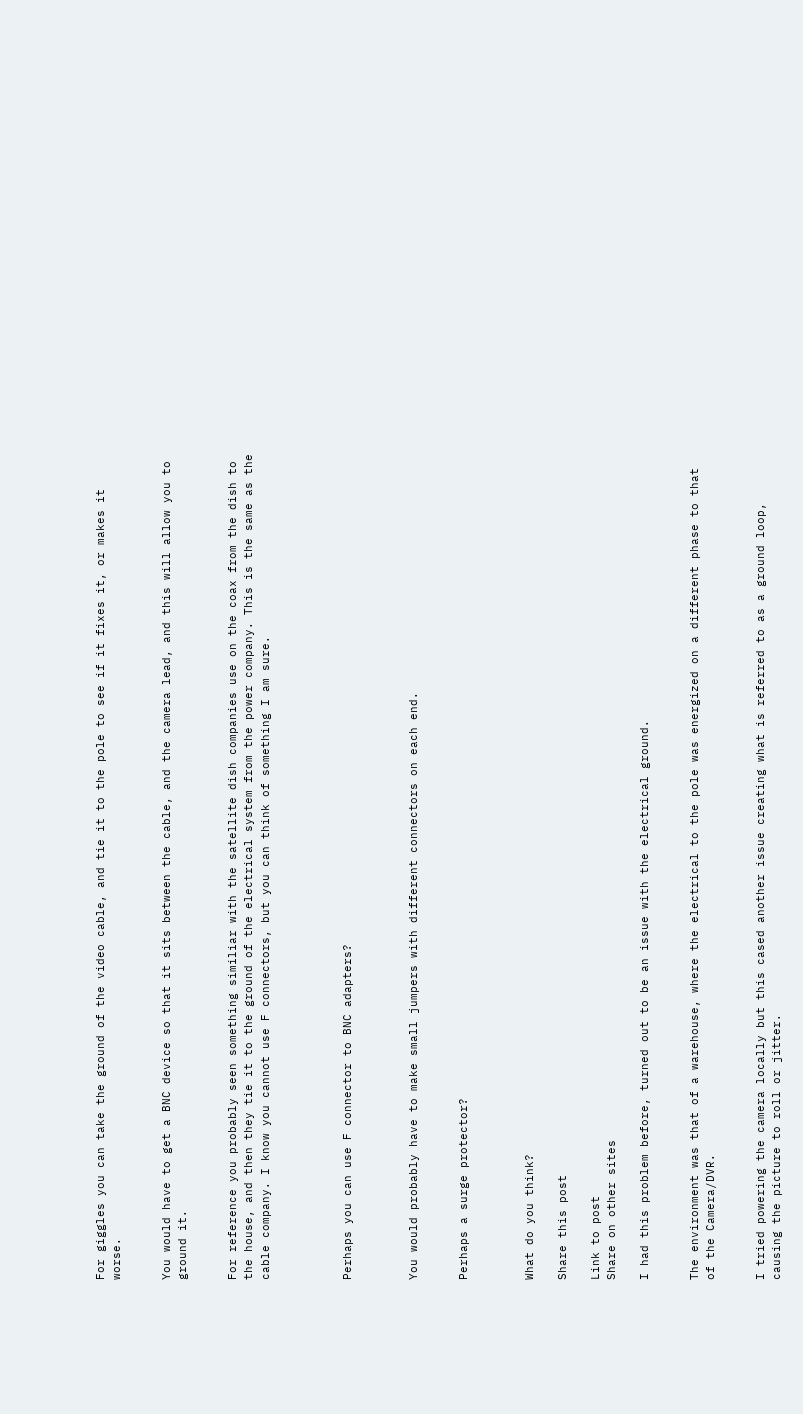For giggles you can take the ground of the video cable, and tie it to the pole to see if it fixes it, or makes it worse.


You would have to get a BNC device so that it sits between the cable, and the camera lead, and this will allow you to ground it.


For reference you probably seen something similiar with the satellite dish companies use on the coax from the dish to the house, and then they tie it to the ground of the electrical system from the power company. This is the same as the cable company. I know you cannot use F connectors, but you can think of something I am sure.




Perhaps you can use F connector to BNC adapters?



You would probably have to make small jumpers with different connectors on each end.


Perhaps a surge protector?



What do you think?

Share this post

Link to post
Share on other sites

I had this problem before, turned out to be an issue with the electrical ground.


The environment was that of a warehouse, where the electrical to the pole was energized on a different phase to that of the Camera/DVR.


I tried powering the camera locally but this cased another issue creating what is referred to as a ground loop, causing the picture to roll or jitter.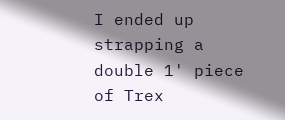I ended up strapping a double 1' piece of Trex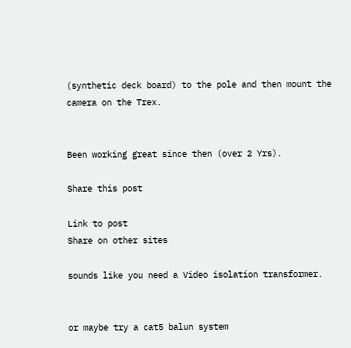(synthetic deck board) to the pole and then mount the camera on the Trex.


Been working great since then (over 2 Yrs).

Share this post

Link to post
Share on other sites

sounds like you need a Video isolation transformer.


or maybe try a cat5 balun system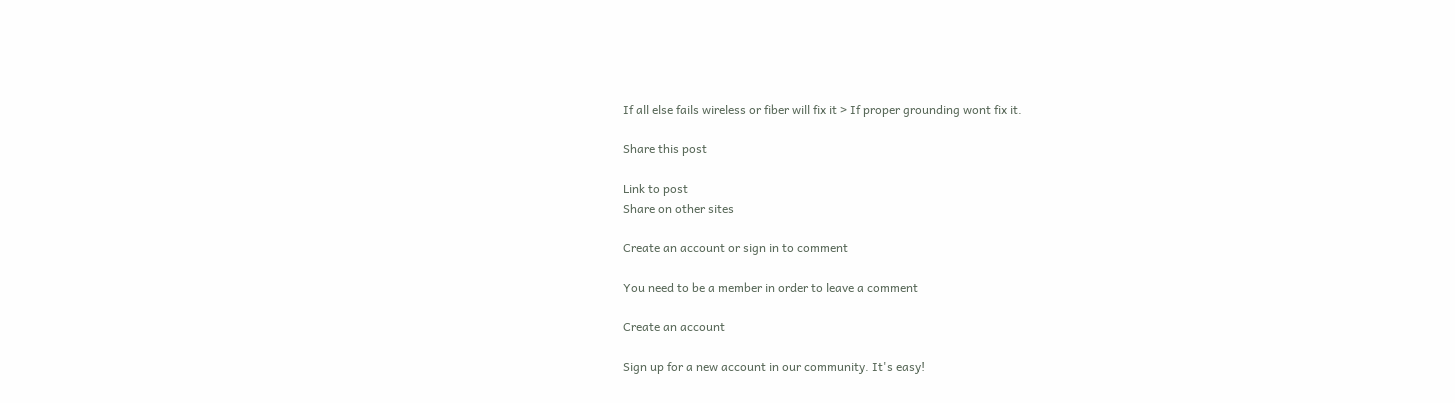If all else fails wireless or fiber will fix it > If proper grounding wont fix it.

Share this post

Link to post
Share on other sites

Create an account or sign in to comment

You need to be a member in order to leave a comment

Create an account

Sign up for a new account in our community. It's easy!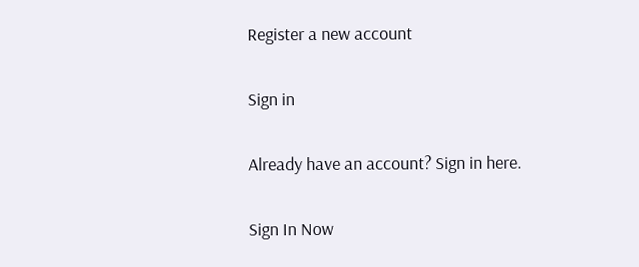Register a new account

Sign in

Already have an account? Sign in here.

Sign In Now